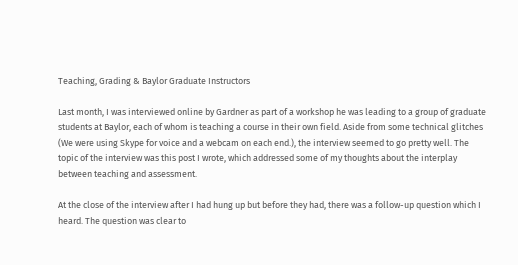Teaching, Grading & Baylor Graduate Instructors

Last month, I was interviewed online by Gardner as part of a workshop he was leading to a group of graduate students at Baylor, each of whom is teaching a course in their own field. Aside from some technical glitches (We were using Skype for voice and a webcam on each end.), the interview seemed to go pretty well. The topic of the interview was this post I wrote, which addressed some of my thoughts about the interplay between teaching and assessment.

At the close of the interview after I had hung up but before they had, there was a follow-up question which I heard. The question was clear to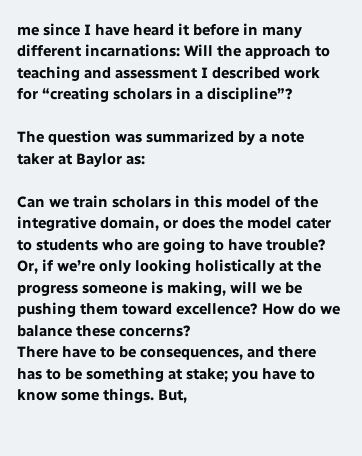me since I have heard it before in many different incarnations: Will the approach to teaching and assessment I described work for “creating scholars in a discipline”?

The question was summarized by a note taker at Baylor as:

Can we train scholars in this model of the integrative domain, or does the model cater to students who are going to have trouble?
Or, if we’re only looking holistically at the progress someone is making, will we be pushing them toward excellence? How do we balance these concerns?
There have to be consequences, and there has to be something at stake; you have to know some things. But,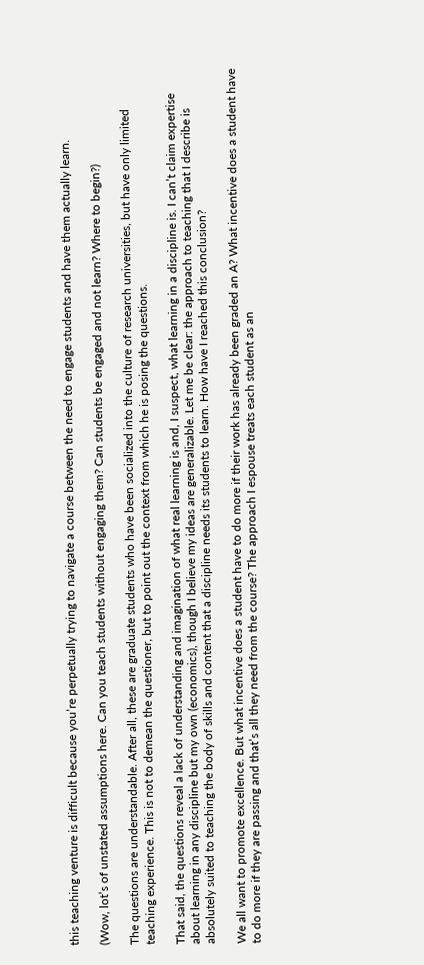this teaching venture is difficult because you’re perpetually trying to navigate a course between the need to engage students and have them actually learn.

(Wow, lot’s of unstated assumptions here. Can you teach students without engaging them? Can students be engaged and not learn? Where to begin?)

The questions are understandable. After all, these are graduate students who have been socialized into the culture of research universities, but have only limited teaching experience. This is not to demean the questioner, but to point out the context from which he is posing the questions.

That said, the questions reveal a lack of understanding and imagination of what real learning is and, I suspect, what learning in a discipline is. I can’t claim expertise about learning in any discipline but my own (economics), though I believe my ideas are generalizable. Let me be clear: the approach to teaching that I describe is absolutely suited to teaching the body of skills and content that a discipline needs its students to learn. How have I reached this conclusion?

We all want to promote excellence. But what incentive does a student have to do more if their work has already been graded an A? What incentive does a student have to do more if they are passing and that’s all they need from the course? The approach I espouse treats each student as an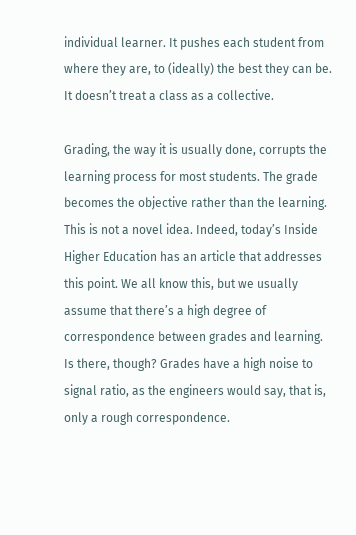individual learner. It pushes each student from where they are, to (ideally) the best they can be. It doesn’t treat a class as a collective.

Grading, the way it is usually done, corrupts the learning process for most students. The grade becomes the objective rather than the learning. This is not a novel idea. Indeed, today’s Inside Higher Education has an article that addresses this point. We all know this, but we usually assume that there’s a high degree of correspondence between grades and learning. Is there, though? Grades have a high noise to signal ratio, as the engineers would say, that is, only a rough correspondence.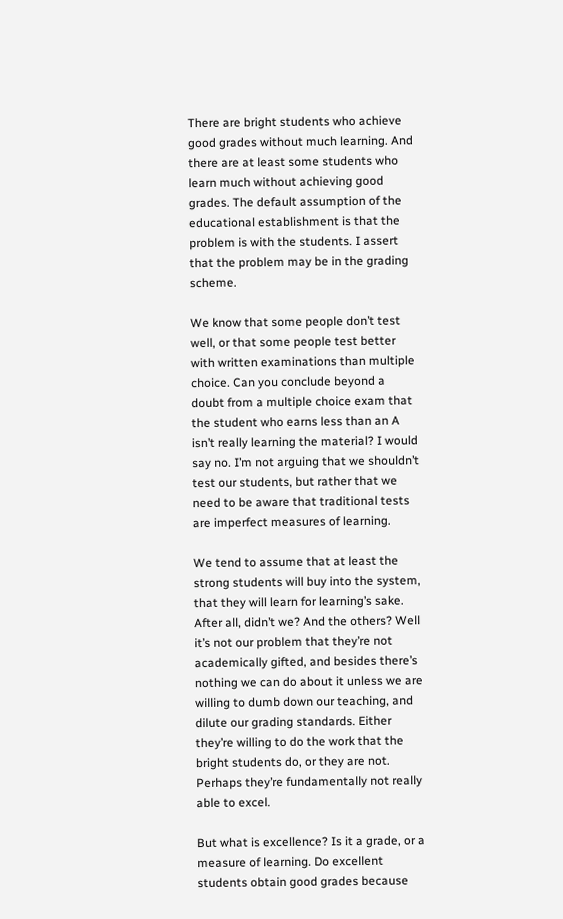There are bright students who achieve good grades without much learning. And there are at least some students who learn much without achieving good grades. The default assumption of the educational establishment is that the problem is with the students. I assert that the problem may be in the grading scheme.

We know that some people don’t test well, or that some people test better with written examinations than multiple choice. Can you conclude beyond a doubt from a multiple choice exam that the student who earns less than an A isn’t really learning the material? I would say no. I’m not arguing that we shouldn’t test our students, but rather that we need to be aware that traditional tests are imperfect measures of learning.

We tend to assume that at least the strong students will buy into the system, that they will learn for learning’s sake. After all, didn’t we? And the others? Well it’s not our problem that they’re not academically gifted, and besides there’s nothing we can do about it unless we are willing to dumb down our teaching, and dilute our grading standards. Either they’re willing to do the work that the bright students do, or they are not. Perhaps they’re fundamentally not really able to excel.

But what is excellence? Is it a grade, or a measure of learning. Do excellent students obtain good grades because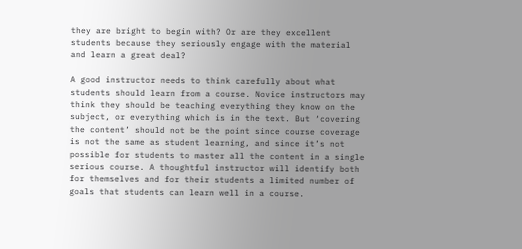they are bright to begin with? Or are they excellent students because they seriously engage with the material and learn a great deal?

A good instructor needs to think carefully about what students should learn from a course. Novice instructors may think they should be teaching everything they know on the subject, or everything which is in the text. But ‘covering the content’ should not be the point since course coverage is not the same as student learning, and since it’s not possible for students to master all the content in a single serious course. A thoughtful instructor will identify both for themselves and for their students a limited number of goals that students can learn well in a course.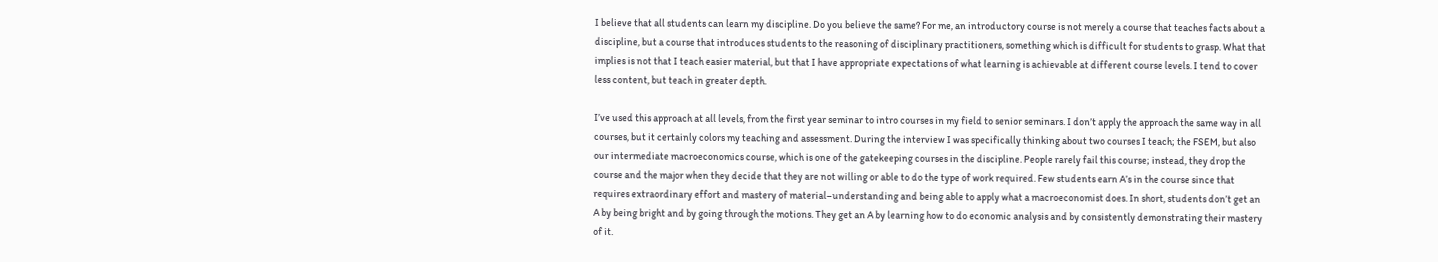I believe that all students can learn my discipline. Do you believe the same? For me, an introductory course is not merely a course that teaches facts about a discipline, but a course that introduces students to the reasoning of disciplinary practitioners, something which is difficult for students to grasp. What that implies is not that I teach easier material, but that I have appropriate expectations of what learning is achievable at different course levels. I tend to cover less content, but teach in greater depth.

I’ve used this approach at all levels, from the first year seminar to intro courses in my field to senior seminars. I don’t apply the approach the same way in all courses, but it certainly colors my teaching and assessment. During the interview I was specifically thinking about two courses I teach; the FSEM, but also our intermediate macroeconomics course, which is one of the gatekeeping courses in the discipline. People rarely fail this course; instead, they drop the course and the major when they decide that they are not willing or able to do the type of work required. Few students earn A’s in the course since that requires extraordinary effort and mastery of material–understanding and being able to apply what a macroeconomist does. In short, students don’t get an A by being bright and by going through the motions. They get an A by learning how to do economic analysis and by consistently demonstrating their mastery of it.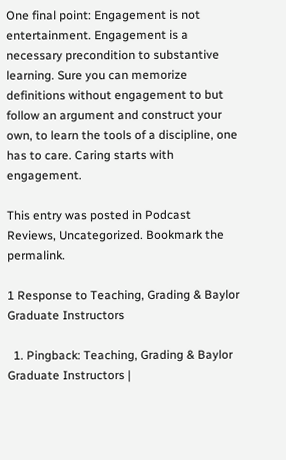One final point: Engagement is not entertainment. Engagement is a necessary precondition to substantive learning. Sure you can memorize definitions without engagement to but follow an argument and construct your own, to learn the tools of a discipline, one has to care. Caring starts with engagement.

This entry was posted in Podcast Reviews, Uncategorized. Bookmark the permalink.

1 Response to Teaching, Grading & Baylor Graduate Instructors

  1. Pingback: Teaching, Grading & Baylor Graduate Instructors |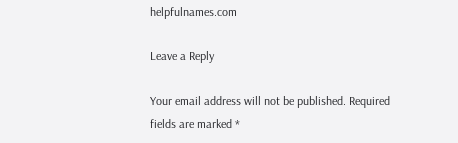helpfulnames.com

Leave a Reply

Your email address will not be published. Required fields are marked *